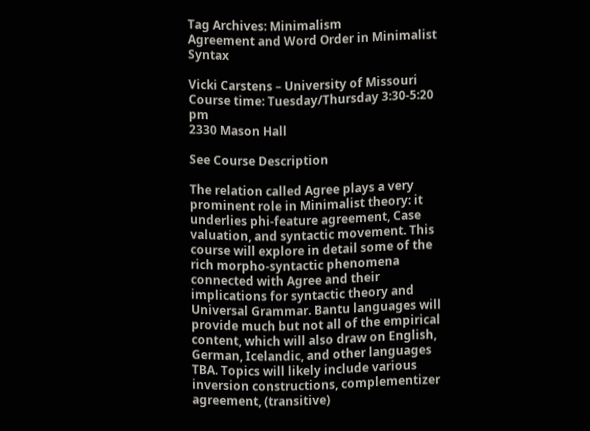Tag Archives: Minimalism
Agreement and Word Order in Minimalist Syntax

Vicki Carstens – University of Missouri
Course time: Tuesday/Thursday 3:30-5:20 pm
2330 Mason Hall

See Course Description

The relation called Agree plays a very prominent role in Minimalist theory: it underlies phi-feature agreement, Case valuation, and syntactic movement. This course will explore in detail some of the rich morpho-syntactic phenomena connected with Agree and their implications for syntactic theory and Universal Grammar. Bantu languages will provide much but not all of the empirical content, which will also draw on English, German, Icelandic, and other languages TBA. Topics will likely include various inversion constructions, complementizer agreement, (transitive)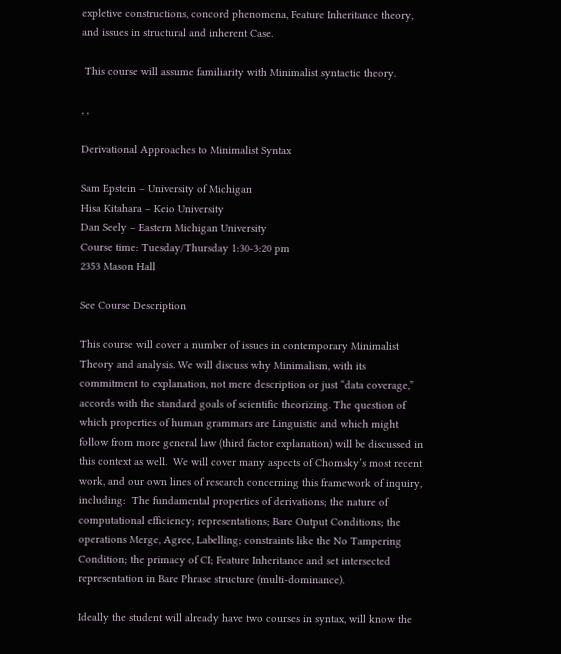expletive constructions, concord phenomena, Feature Inheritance theory, and issues in structural and inherent Case.

 This course will assume familiarity with Minimalist syntactic theory.

, ,

Derivational Approaches to Minimalist Syntax

Sam Epstein – University of Michigan
Hisa Kitahara – Keio University
Dan Seely – Eastern Michigan University
Course time: Tuesday/Thursday 1:30-3:20 pm
2353 Mason Hall

See Course Description

This course will cover a number of issues in contemporary Minimalist Theory and analysis. We will discuss why Minimalism, with its commitment to explanation, not mere description or just “data coverage,” accords with the standard goals of scientific theorizing. The question of which properties of human grammars are Linguistic and which might follow from more general law (third factor explanation) will be discussed in this context as well.  We will cover many aspects of Chomsky’s most recent work, and our own lines of research concerning this framework of inquiry, including:  The fundamental properties of derivations; the nature of computational efficiency; representations; Bare Output Conditions; the operations Merge, Agree, Labelling; constraints like the No Tampering Condition; the primacy of CI; Feature Inheritance and set intersected representation in Bare Phrase structure (multi-dominance).

Ideally the student will already have two courses in syntax, will know the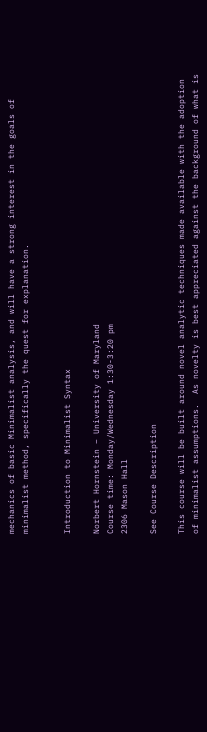mechanics of basic Minimalist analysis, and will have a strong interest in the goals of minimalist method, specifically the quest for explanation.


Introduction to Minimalist Syntax

Norbert Hornstein – University of Maryland
Course time: Monday/Wednesday 1:30-3:20 pm
2306 Mason Hall

See Course Description

This course will be built around novel analytic techniques made available with the adoption of minimalist assumptions.  As novelty is best appreciated against the background of what is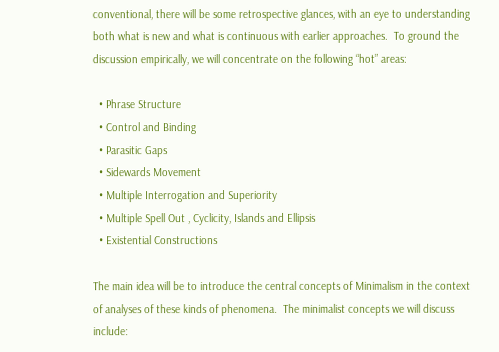conventional, there will be some retrospective glances, with an eye to understanding both what is new and what is continuous with earlier approaches.  To ground the discussion empirically, we will concentrate on the following “hot” areas:

  • Phrase Structure
  • Control and Binding
  • Parasitic Gaps
  • Sidewards Movement
  • Multiple Interrogation and Superiority
  • Multiple Spell Out , Cyclicity, Islands and Ellipsis
  • Existential Constructions

The main idea will be to introduce the central concepts of Minimalism in the context of analyses of these kinds of phenomena.  The minimalist concepts we will discuss include: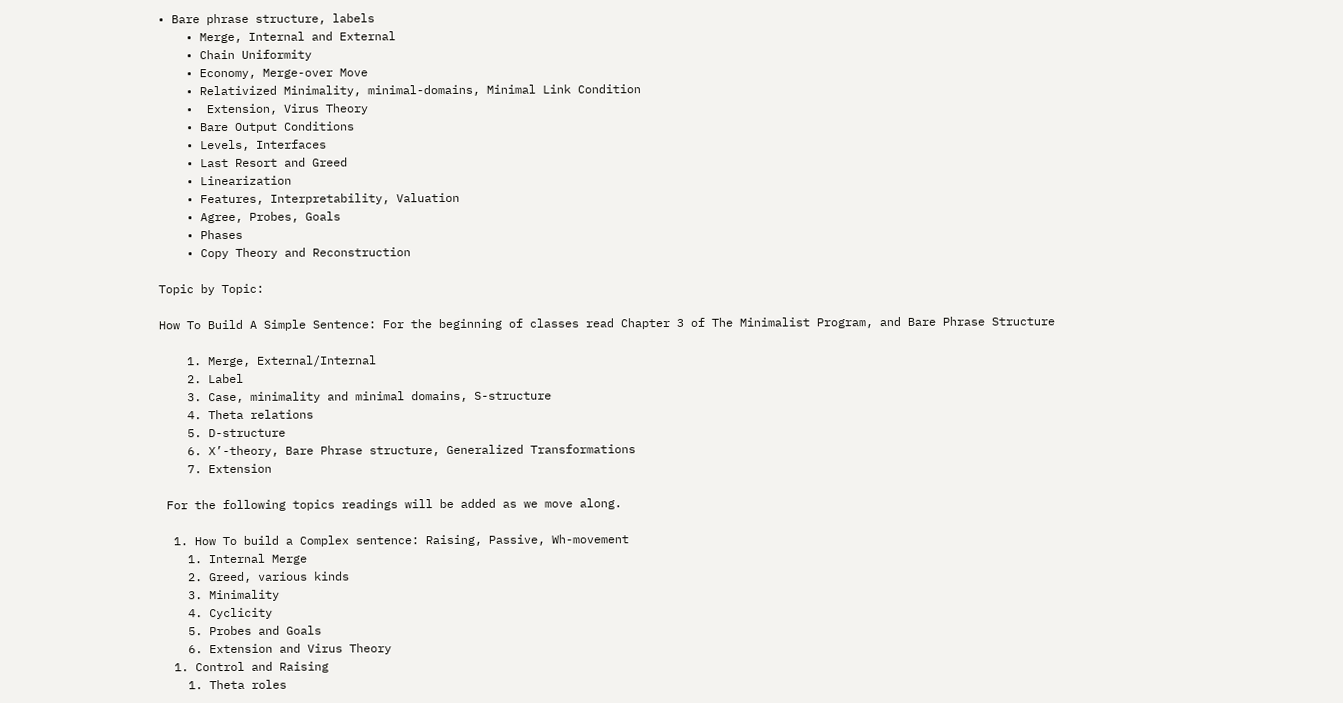• Bare phrase structure, labels
    • Merge, Internal and External
    • Chain Uniformity
    • Economy, Merge-over Move
    • Relativized Minimality, minimal-domains, Minimal Link Condition
    •  Extension, Virus Theory
    • Bare Output Conditions
    • Levels, Interfaces
    • Last Resort and Greed
    • Linearization
    • Features, Interpretability, Valuation
    • Agree, Probes, Goals
    • Phases
    • Copy Theory and Reconstruction

Topic by Topic:

How To Build A Simple Sentence: For the beginning of classes read Chapter 3 of The Minimalist Program, and Bare Phrase Structure

    1. Merge, External/Internal
    2. Label
    3. Case, minimality and minimal domains, S-structure
    4. Theta relations
    5. D-structure
    6. X’-theory, Bare Phrase structure, Generalized Transformations
    7. Extension

 For the following topics readings will be added as we move along.

  1. How To build a Complex sentence: Raising, Passive, Wh-movement
    1. Internal Merge
    2. Greed, various kinds
    3. Minimality
    4. Cyclicity
    5. Probes and Goals
    6. Extension and Virus Theory
  1. Control and Raising
    1. Theta roles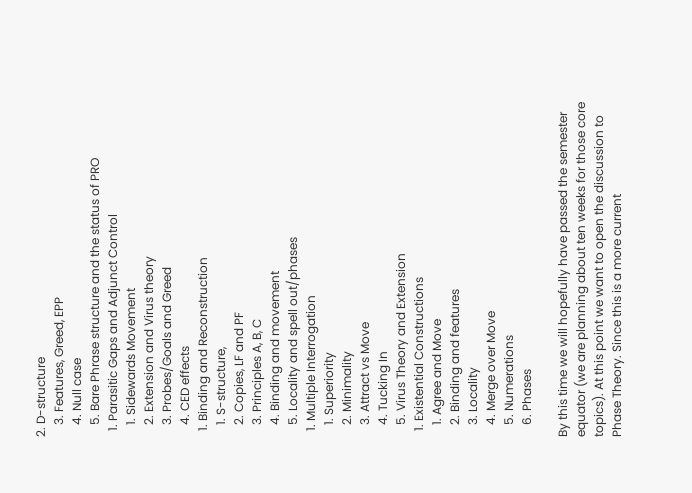2. D-structure
    3. Features, Greed, EPP
    4. Null case
    5. Bare Phrase structure and the status of PRO
  1. Parasitic Gaps and Adjunct Control
    1. Sidewards Movement
    2. Extension and Virus theory
    3. Probes/Goals and Greed
    4. CED effects
  1. Binding and Reconstruction
    1. S-structure,
    2. Copies, LF and PF
    3. Principles A, B, C
    4. Binding and movement
    5. Locality and spell out/phases
  1. Multiple Interrogation
    1. Superiority
    2. Minimality
    3. Attract vs Move
    4. Tucking In
    5. Virus Theory and Extension
  1. Existential Constructions
    1. Agree and Move
    2. Binding and features
    3. Locality
    4. Merge over Move
    5. Numerations
    6. Phases

By this time we will hopefully have passed the semester equator (we are planning about ten weeks for those core topics). At this point we want to open the discussion to Phase Theory. Since this is a more current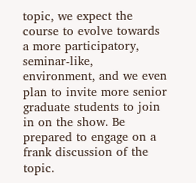topic, we expect the course to evolve towards a more participatory, seminar-like, environment, and we even plan to invite more senior graduate students to join in on the show. Be prepared to engage on a frank discussion of the topic.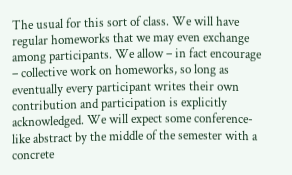The usual for this sort of class. We will have regular homeworks that we may even exchange among participants. We allow – in fact encourage – collective work on homeworks, so long as eventually every participant writes their own contribution and participation is explicitly acknowledged. We will expect some conference-like abstract by the middle of the semester with a concrete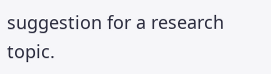suggestion for a research topic.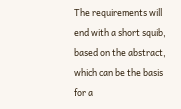The requirements will end with a short squib, based on the abstract, which can be the basis for a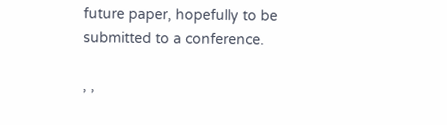future paper, hopefully to be submitted to a conference.

, ,